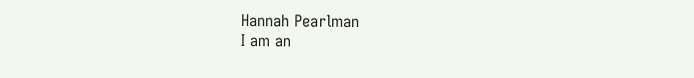Hannah Pearlman
I am an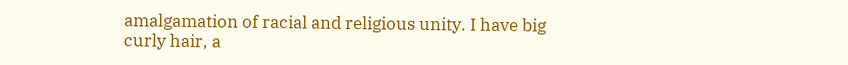amalgamation of racial and religious unity. I have big curly hair, a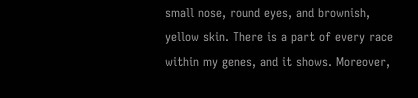small nose, round eyes, and brownish, yellow skin. There is a part of every race within my genes, and it shows. Moreover,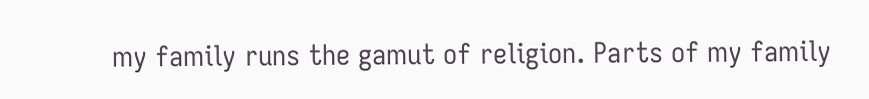my family runs the gamut of religion. Parts of my family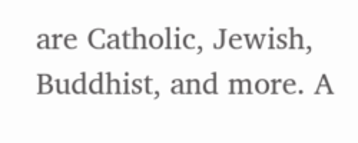are Catholic, Jewish, Buddhist, and more. A